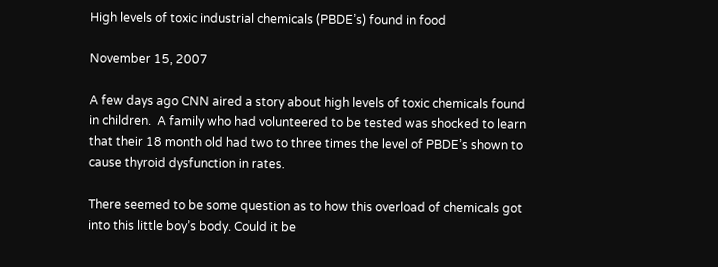High levels of toxic industrial chemicals (PBDE’s) found in food

November 15, 2007

A few days ago CNN aired a story about high levels of toxic chemicals found in children.  A family who had volunteered to be tested was shocked to learn that their 18 month old had two to three times the level of PBDE’s shown to cause thyroid dysfunction in rates.

There seemed to be some question as to how this overload of chemicals got into this little boy’s body. Could it be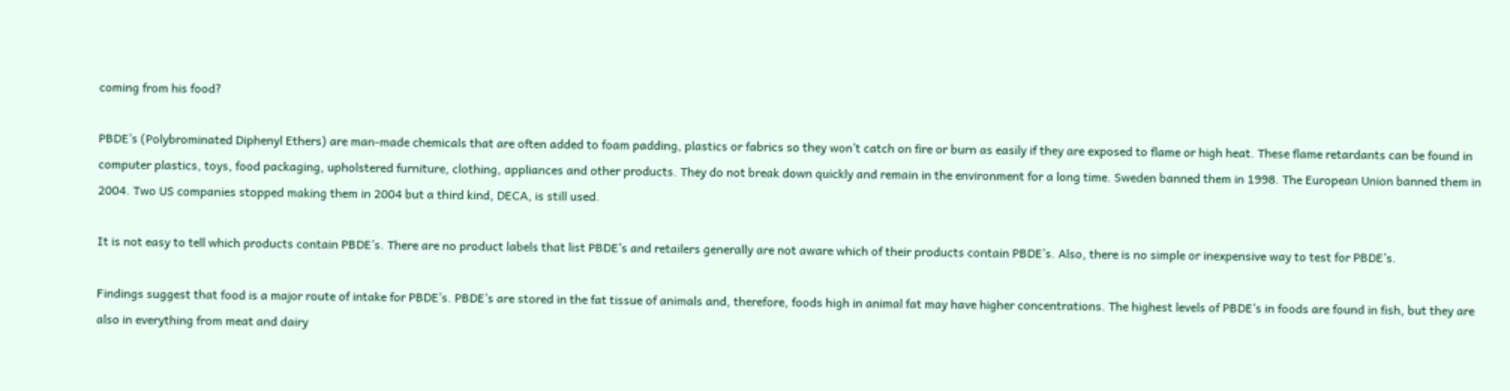coming from his food?

PBDE’s (Polybrominated Diphenyl Ethers) are man-made chemicals that are often added to foam padding, plastics or fabrics so they won’t catch on fire or burn as easily if they are exposed to flame or high heat. These flame retardants can be found in computer plastics, toys, food packaging, upholstered furniture, clothing, appliances and other products. They do not break down quickly and remain in the environment for a long time. Sweden banned them in 1998. The European Union banned them in 2004. Two US companies stopped making them in 2004 but a third kind, DECA, is still used.

It is not easy to tell which products contain PBDE’s. There are no product labels that list PBDE’s and retailers generally are not aware which of their products contain PBDE’s. Also, there is no simple or inexpensive way to test for PBDE’s.

Findings suggest that food is a major route of intake for PBDE’s. PBDE’s are stored in the fat tissue of animals and, therefore, foods high in animal fat may have higher concentrations. The highest levels of PBDE’s in foods are found in fish, but they are also in everything from meat and dairy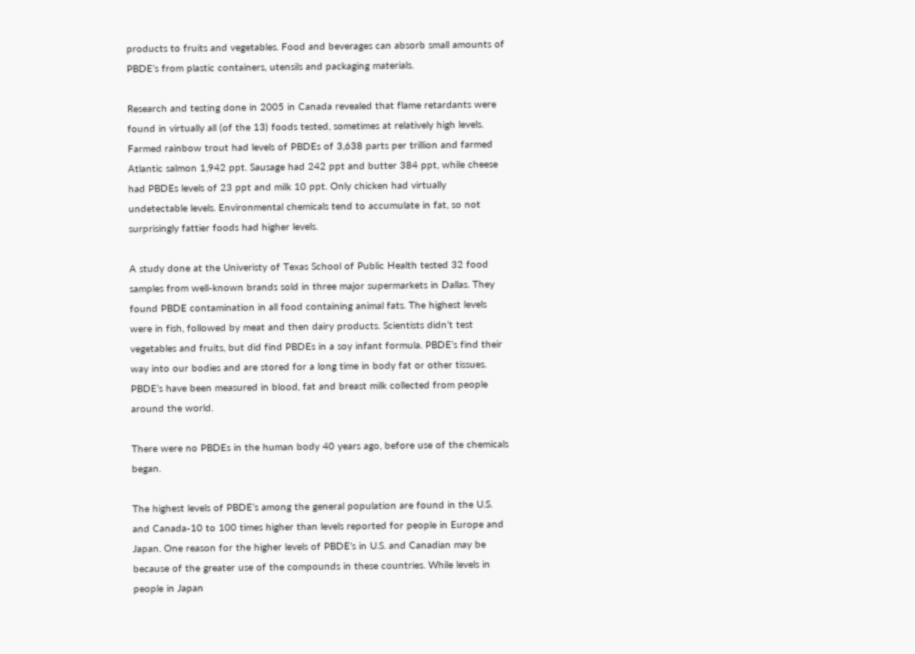products to fruits and vegetables. Food and beverages can absorb small amounts of PBDE’s from plastic containers, utensils and packaging materials.

Research and testing done in 2005 in Canada revealed that flame retardants were found in virtually all (of the 13) foods tested, sometimes at relatively high levels. Farmed rainbow trout had levels of PBDEs of 3,638 parts per trillion and farmed Atlantic salmon 1,942 ppt. Sausage had 242 ppt and butter 384 ppt, while cheese had PBDEs levels of 23 ppt and milk 10 ppt. Only chicken had virtually undetectable levels. Environmental chemicals tend to accumulate in fat, so not surprisingly fattier foods had higher levels.

A study done at the Univeristy of Texas School of Public Health tested 32 food samples from well-known brands sold in three major supermarkets in Dallas. They found PBDE contamination in all food containing animal fats. The highest levels were in fish, followed by meat and then dairy products. Scientists didn’t test vegetables and fruits, but did find PBDEs in a soy infant formula. PBDE’s find their way into our bodies and are stored for a long time in body fat or other tissues. PBDE’s have been measured in blood, fat and breast milk collected from people around the world.

There were no PBDEs in the human body 40 years ago, before use of the chemicals began.

The highest levels of PBDE’s among the general population are found in the U.S. and Canada-10 to 100 times higher than levels reported for people in Europe and Japan. One reason for the higher levels of PBDE’s in U.S. and Canadian may be because of the greater use of the compounds in these countries. While levels in people in Japan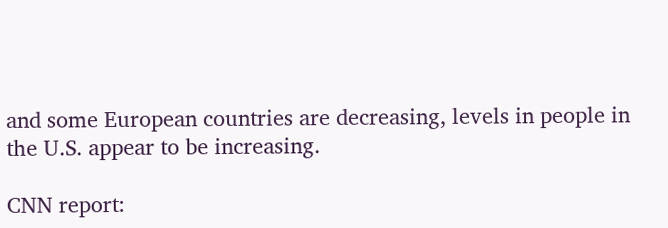and some European countries are decreasing, levels in people in the U.S. appear to be increasing.

CNN report: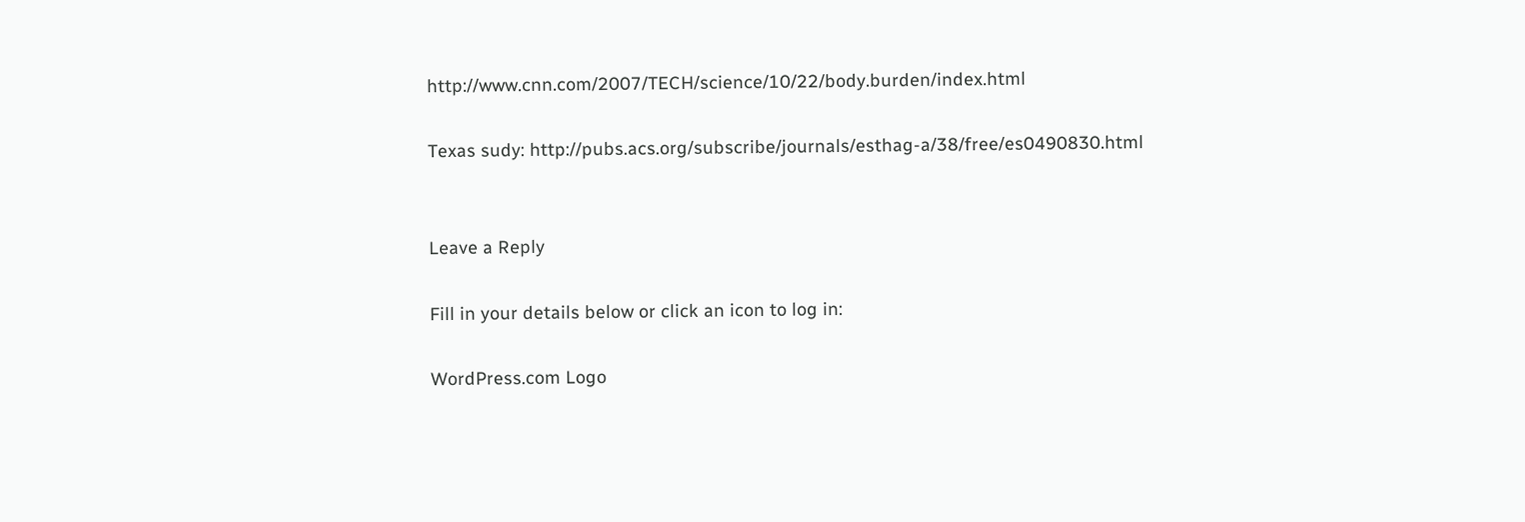http://www.cnn.com/2007/TECH/science/10/22/body.burden/index.html

Texas sudy: http://pubs.acs.org/subscribe/journals/esthag-a/38/free/es0490830.html


Leave a Reply

Fill in your details below or click an icon to log in:

WordPress.com Logo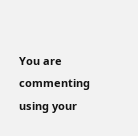You are commenting using your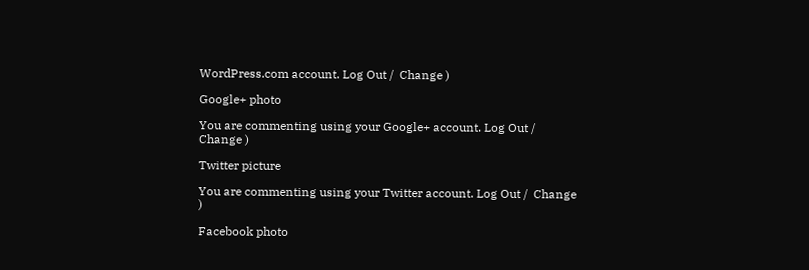WordPress.com account. Log Out /  Change )

Google+ photo

You are commenting using your Google+ account. Log Out /  Change )

Twitter picture

You are commenting using your Twitter account. Log Out /  Change )

Facebook photo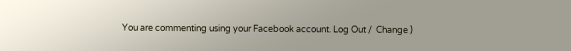You are commenting using your Facebook account. Log Out /  Change )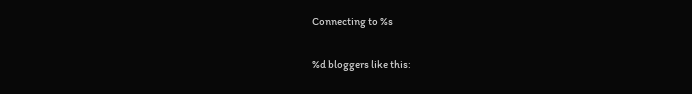Connecting to %s

%d bloggers like this: